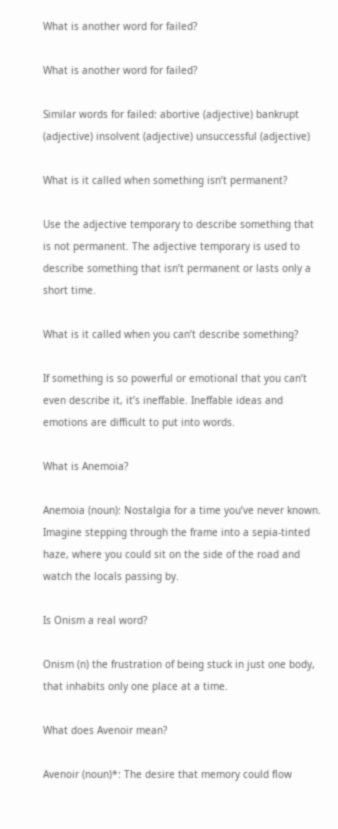What is another word for failed?

What is another word for failed?

Similar words for failed: abortive (adjective) bankrupt (adjective) insolvent (adjective) unsuccessful (adjective)

What is it called when something isn’t permanent?

Use the adjective temporary to describe something that is not permanent. The adjective temporary is used to describe something that isn’t permanent or lasts only a short time.

What is it called when you can’t describe something?

If something is so powerful or emotional that you can’t even describe it, it’s ineffable. Ineffable ideas and emotions are difficult to put into words.

What is Anemoia?

Anemoia (noun): Nostalgia for a time you’ve never known. Imagine stepping through the frame into a sepia-tinted haze, where you could sit on the side of the road and watch the locals passing by.

Is Onism a real word?

Onism (n) the frustration of being stuck in just one body, that inhabits only one place at a time.

What does Avenoir mean?

Avenoir (noun)*: The desire that memory could flow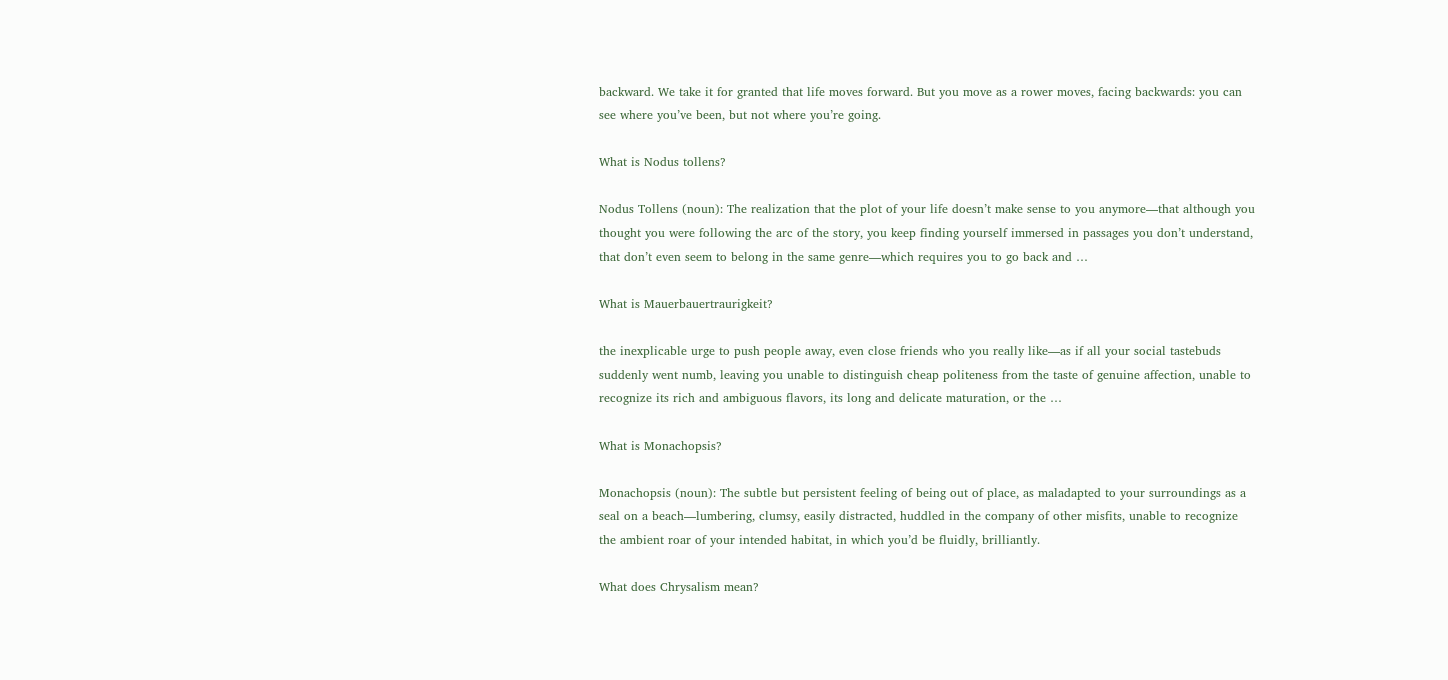backward. We take it for granted that life moves forward. But you move as a rower moves, facing backwards: you can see where you’ve been, but not where you’re going.

What is Nodus tollens?

Nodus Tollens (noun): The realization that the plot of your life doesn’t make sense to you anymore—that although you thought you were following the arc of the story, you keep finding yourself immersed in passages you don’t understand, that don’t even seem to belong in the same genre—which requires you to go back and …

What is Mauerbauertraurigkeit?

the inexplicable urge to push people away, even close friends who you really like—as if all your social tastebuds suddenly went numb, leaving you unable to distinguish cheap politeness from the taste of genuine affection, unable to recognize its rich and ambiguous flavors, its long and delicate maturation, or the …

What is Monachopsis?

Monachopsis (noun): The subtle but persistent feeling of being out of place, as maladapted to your surroundings as a seal on a beach—lumbering, clumsy, easily distracted, huddled in the company of other misfits, unable to recognize the ambient roar of your intended habitat, in which you’d be fluidly, brilliantly.

What does Chrysalism mean?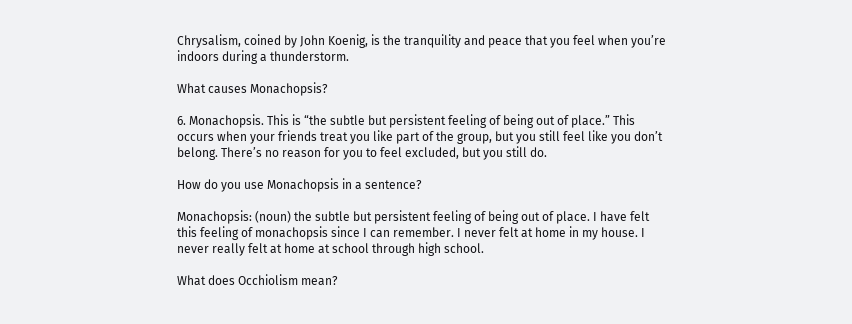Chrysalism, coined by John Koenig, is the tranquility and peace that you feel when you’re indoors during a thunderstorm.

What causes Monachopsis?

6. Monachopsis. This is “the subtle but persistent feeling of being out of place.” This occurs when your friends treat you like part of the group, but you still feel like you don’t belong. There’s no reason for you to feel excluded, but you still do.

How do you use Monachopsis in a sentence?

Monachopsis: (noun) the subtle but persistent feeling of being out of place. I have felt this feeling of monachopsis since I can remember. I never felt at home in my house. I never really felt at home at school through high school.

What does Occhiolism mean?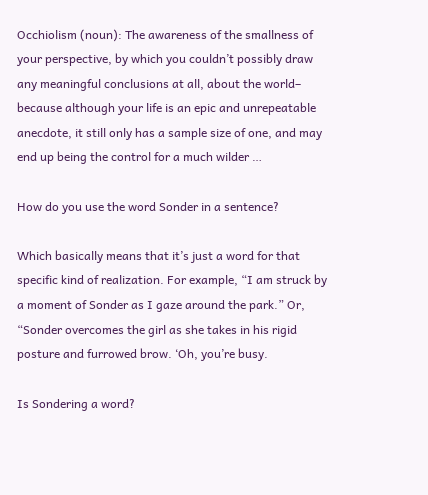Occhiolism (noun): The awareness of the smallness of your perspective, by which you couldn’t possibly draw any meaningful conclusions at all, about the world– because although your life is an epic and unrepeatable anecdote, it still only has a sample size of one, and may end up being the control for a much wilder …

How do you use the word Sonder in a sentence?

Which basically means that it’s just a word for that specific kind of realization. For example, “I am struck by a moment of Sonder as I gaze around the park.” Or, “Sonder overcomes the girl as she takes in his rigid posture and furrowed brow. ‘Oh, you’re busy.

Is Sondering a word?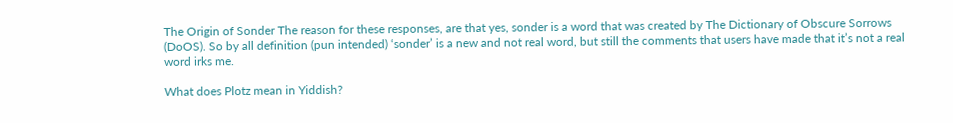The Origin of Sonder The reason for these responses, are that yes, sonder is a word that was created by The Dictionary of Obscure Sorrows (DoOS). So by all definition (pun intended) ‘sonder’ is a new and not real word, but still the comments that users have made that it’s not a real word irks me.

What does Plotz mean in Yiddish?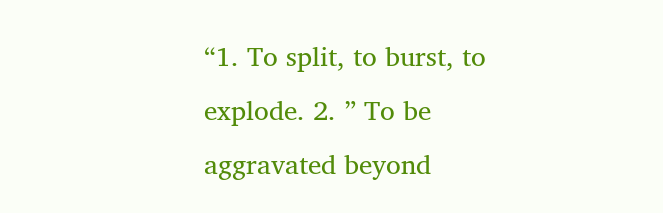“1. To split, to burst, to explode. 2. ” To be aggravated beyond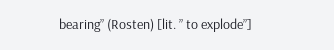bearing” (Rosten) [lit. ” to explode”]